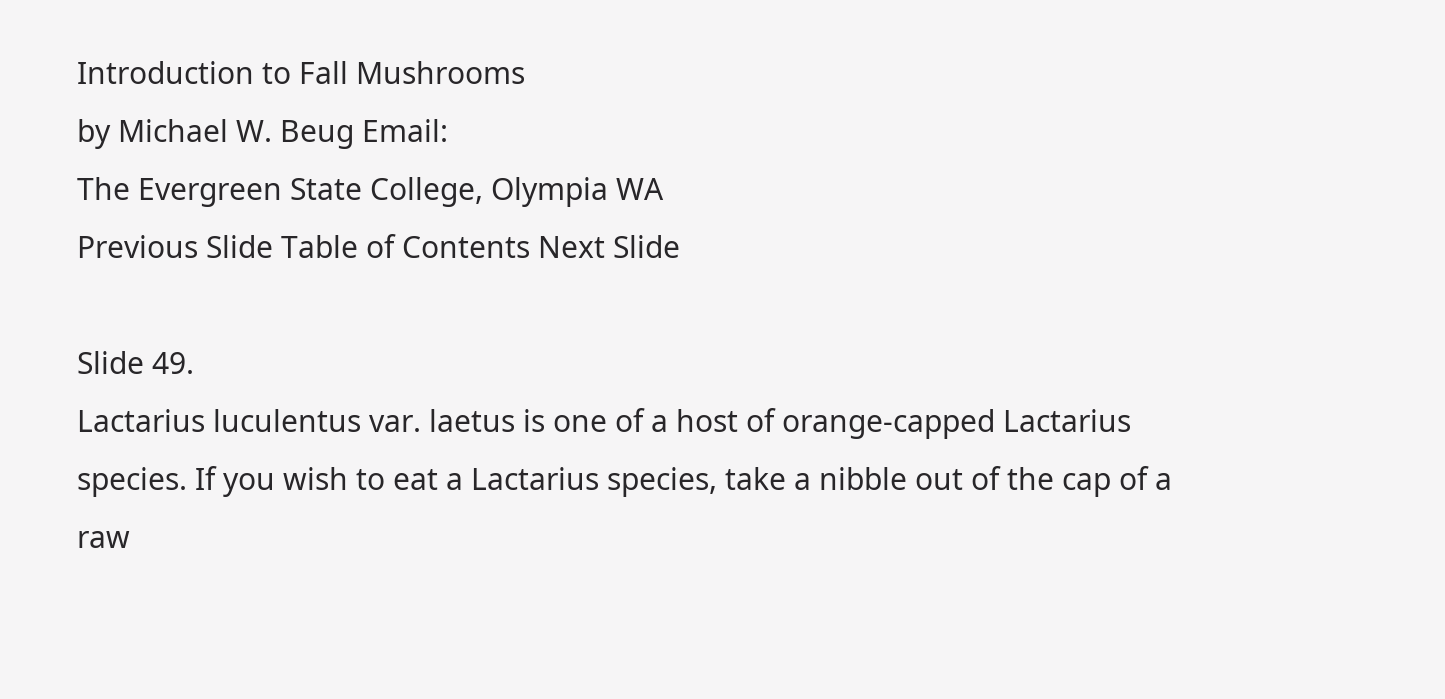Introduction to Fall Mushrooms
by Michael W. Beug Email:
The Evergreen State College, Olympia WA
Previous Slide Table of Contents Next Slide

Slide 49.
Lactarius luculentus var. laetus is one of a host of orange-capped Lactarius species. If you wish to eat a Lactarius species, take a nibble out of the cap of a raw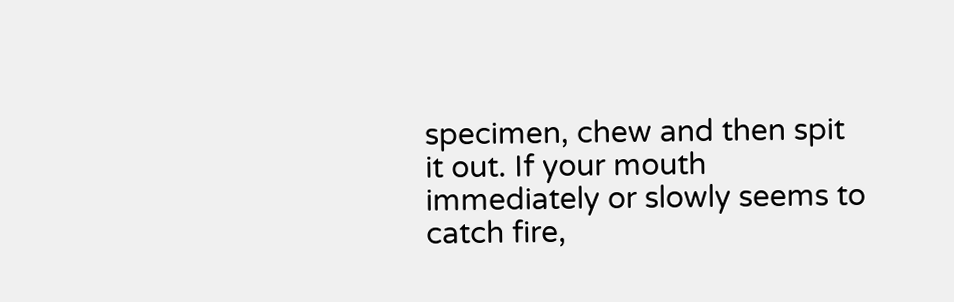specimen, chew and then spit it out. If your mouth immediately or slowly seems to catch fire,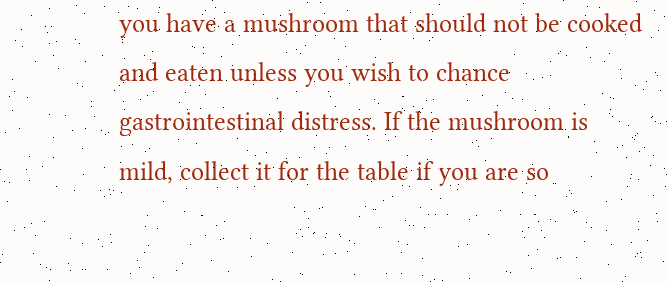you have a mushroom that should not be cooked and eaten unless you wish to chance gastrointestinal distress. If the mushroom is mild, collect it for the table if you are so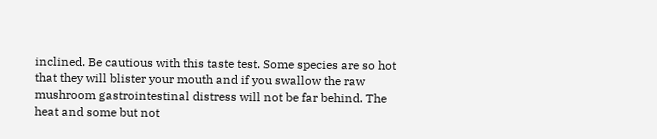inclined. Be cautious with this taste test. Some species are so hot that they will blister your mouth and if you swallow the raw mushroom gastrointestinal distress will not be far behind. The heat and some but not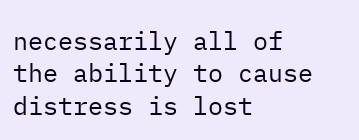necessarily all of the ability to cause distress is lost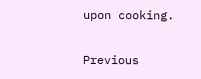upon cooking.

Previous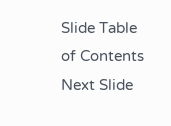Slide Table of Contents Next Slide